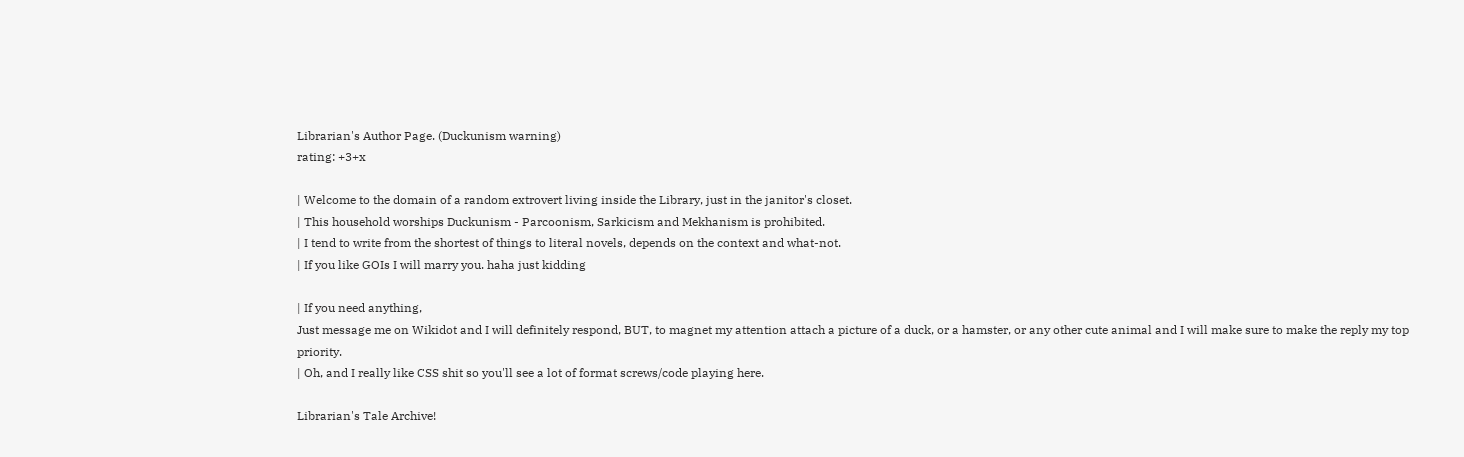Librarian's Author Page. (Duckunism warning)
rating: +3+x

| Welcome to the domain of a random extrovert living inside the Library, just in the janitor's closet.
| This household worships Duckunism - Parcoonism, Sarkicism and Mekhanism is prohibited.
| I tend to write from the shortest of things to literal novels, depends on the context and what-not.
| If you like GOIs I will marry you. haha just kidding

| If you need anything,
Just message me on Wikidot and I will definitely respond, BUT, to magnet my attention attach a picture of a duck, or a hamster, or any other cute animal and I will make sure to make the reply my top priority.
| Oh, and I really like CSS shit so you'll see a lot of format screws/code playing here.

Librarian's Tale Archive!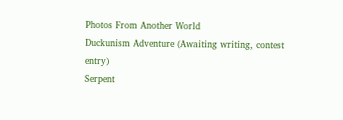Photos From Another World
Duckunism Adventure (Awaiting writing, contest entry)
Serpent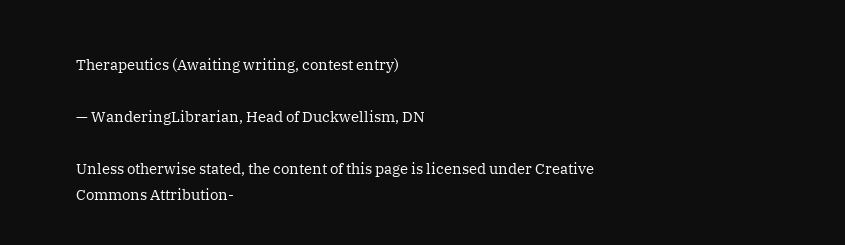Therapeutics (Awaiting writing, contest entry)

— WanderingLibrarian, Head of Duckwellism, DN

Unless otherwise stated, the content of this page is licensed under Creative Commons Attribution-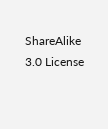ShareAlike 3.0 License